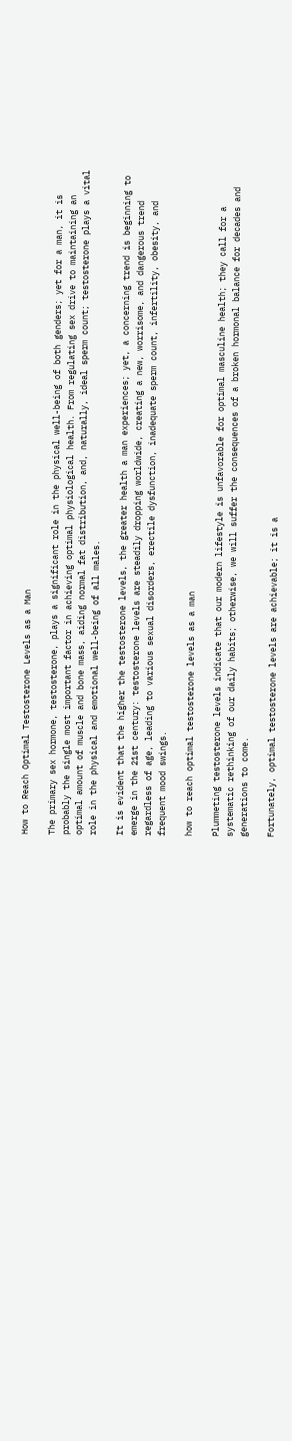How to Reach Optimal Testosterone Levels as a Man

The primary sex hormone, testosterone, plays a significant role in the physical well-being of both genders; yet for a man, it is probably the single most important factor in achieving optimal physiological health. From regulating sex drive to maintaining an optimal amount of muscle and bone mass, aiding normal fat distribution, and, naturally, ideal sperm count; testosterone plays a vital role in the physical and emotional well-being of all males.

It is evident that the higher the testosterone levels, the greater health a man experiences; yet, a concerning trend is beginning to emerge in the 21st century: testosterone levels are steadily dropping worldwide, creating a new, worrisome, and dangerous trend regardless of age, leading to various sexual disorders, erectile dysfunction, inadequate sperm count, infertility, obesity, and frequent mood swings.

how to reach optimal testosterone levels as a man

Plummeting testosterone levels indicate that our modern lifestyle is unfavorable for optimal masculine health; they call for a systematic rethinking of our daily habits; otherwise, we will suffer the consequences of a broken hormonal balance for decades and generations to come.

Fortunately, optimal testosterone levels are achievable; it is a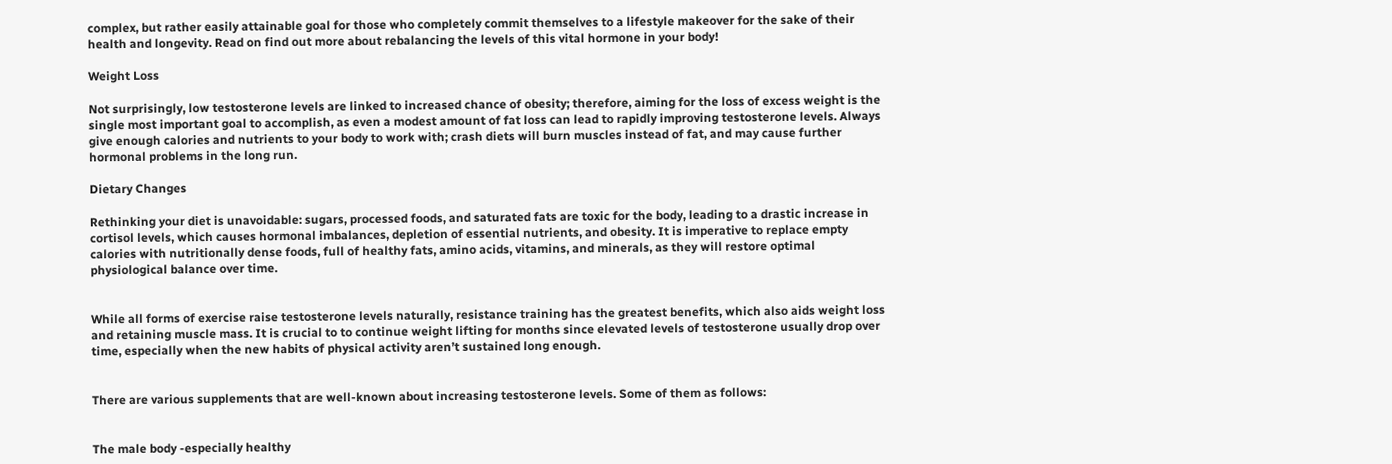complex, but rather easily attainable goal for those who completely commit themselves to a lifestyle makeover for the sake of their health and longevity. Read on find out more about rebalancing the levels of this vital hormone in your body!

Weight Loss

Not surprisingly, low testosterone levels are linked to increased chance of obesity; therefore, aiming for the loss of excess weight is the single most important goal to accomplish, as even a modest amount of fat loss can lead to rapidly improving testosterone levels. Always give enough calories and nutrients to your body to work with; crash diets will burn muscles instead of fat, and may cause further hormonal problems in the long run.

Dietary Changes

Rethinking your diet is unavoidable: sugars, processed foods, and saturated fats are toxic for the body, leading to a drastic increase in cortisol levels, which causes hormonal imbalances, depletion of essential nutrients, and obesity. It is imperative to replace empty calories with nutritionally dense foods, full of healthy fats, amino acids, vitamins, and minerals, as they will restore optimal physiological balance over time.


While all forms of exercise raise testosterone levels naturally, resistance training has the greatest benefits, which also aids weight loss and retaining muscle mass. It is crucial to to continue weight lifting for months since elevated levels of testosterone usually drop over time, especially when the new habits of physical activity aren’t sustained long enough.


There are various supplements that are well-known about increasing testosterone levels. Some of them as follows:


The male body -especially healthy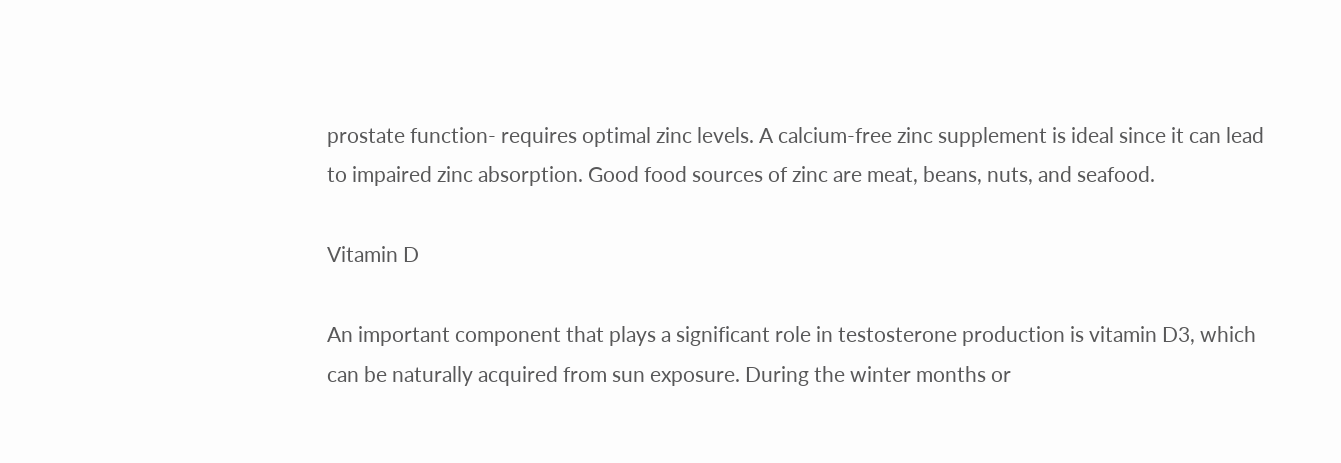prostate function- requires optimal zinc levels. A calcium-free zinc supplement is ideal since it can lead to impaired zinc absorption. Good food sources of zinc are meat, beans, nuts, and seafood.

Vitamin D

An important component that plays a significant role in testosterone production is vitamin D3, which can be naturally acquired from sun exposure. During the winter months or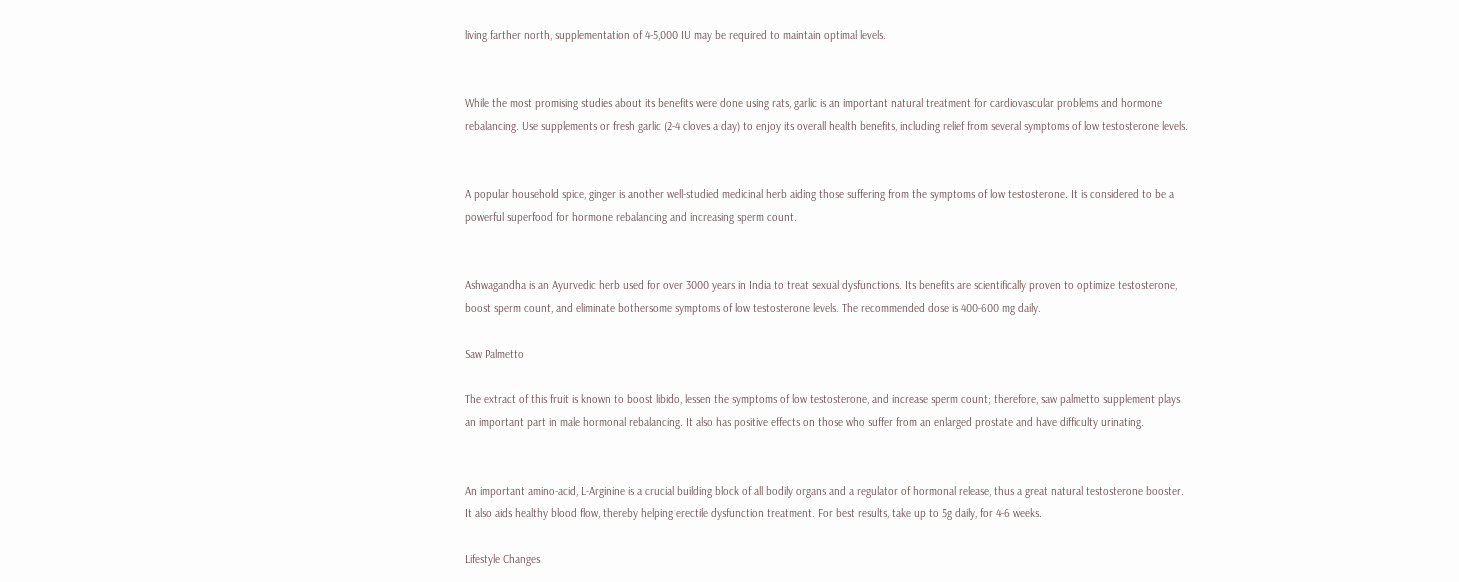living farther north, supplementation of 4-5,000 IU may be required to maintain optimal levels.


While the most promising studies about its benefits were done using rats, garlic is an important natural treatment for cardiovascular problems and hormone rebalancing. Use supplements or fresh garlic (2-4 cloves a day) to enjoy its overall health benefits, including relief from several symptoms of low testosterone levels.


A popular household spice, ginger is another well-studied medicinal herb aiding those suffering from the symptoms of low testosterone. It is considered to be a powerful superfood for hormone rebalancing and increasing sperm count.


Ashwagandha is an Ayurvedic herb used for over 3000 years in India to treat sexual dysfunctions. Its benefits are scientifically proven to optimize testosterone, boost sperm count, and eliminate bothersome symptoms of low testosterone levels. The recommended dose is 400-600 mg daily.

Saw Palmetto

The extract of this fruit is known to boost libido, lessen the symptoms of low testosterone, and increase sperm count; therefore, saw palmetto supplement plays an important part in male hormonal rebalancing. It also has positive effects on those who suffer from an enlarged prostate and have difficulty urinating.


An important amino-acid, L-Arginine is a crucial building block of all bodily organs and a regulator of hormonal release, thus a great natural testosterone booster. It also aids healthy blood flow, thereby helping erectile dysfunction treatment. For best results, take up to 5g daily, for 4-6 weeks.

Lifestyle Changes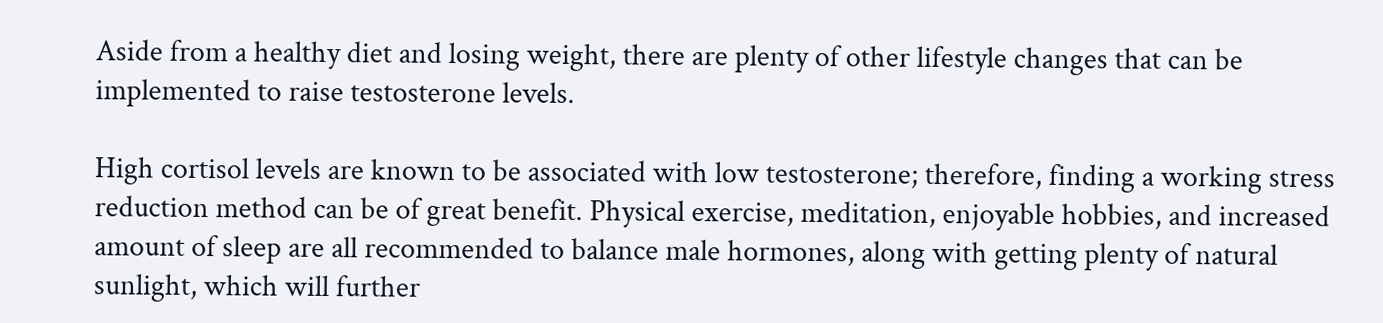Aside from a healthy diet and losing weight, there are plenty of other lifestyle changes that can be implemented to raise testosterone levels.

High cortisol levels are known to be associated with low testosterone; therefore, finding a working stress reduction method can be of great benefit. Physical exercise, meditation, enjoyable hobbies, and increased amount of sleep are all recommended to balance male hormones, along with getting plenty of natural sunlight, which will further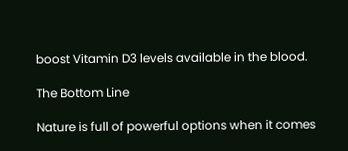boost Vitamin D3 levels available in the blood.

The Bottom Line

Nature is full of powerful options when it comes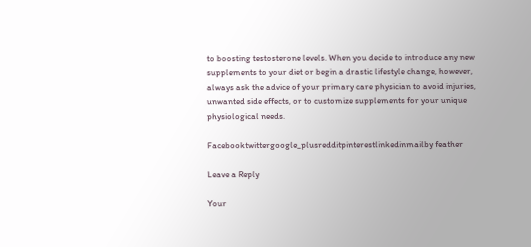to boosting testosterone levels. When you decide to introduce any new supplements to your diet or begin a drastic lifestyle change, however, always ask the advice of your primary care physician to avoid injuries, unwanted side effects, or to customize supplements for your unique physiological needs.

Facebooktwittergoogle_plusredditpinterestlinkedinmailby feather

Leave a Reply

Your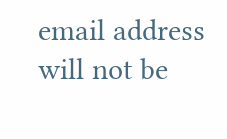email address will not be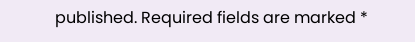published. Required fields are marked *